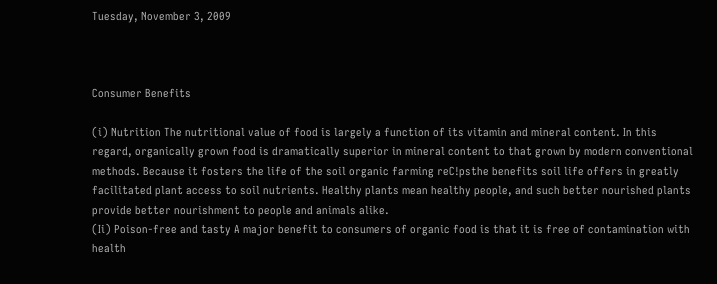Tuesday, November 3, 2009



Consumer Benefits

(i) Nutrition The nutritional value of food is largely a function of its vitamin and mineral content. In this regard, organically grown food is dramatically superior in mineral content to that grown by modern conventional methods. Because it fosters the life of the soil organic farming reC!psthe benefits soil life offers in greatly facilitated plant access to soil nutrients. Healthy plants mean healthy people, and such better nourished plants provide better nourishment to people and animals alike.
(Ii) Poison-free and tasty A major benefit to consumers of organic food is that it is free of contamination with health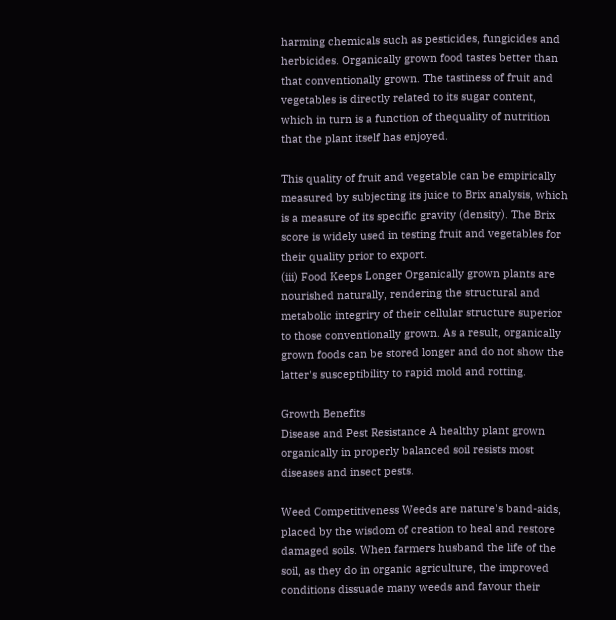harming chemicals such as pesticides, fungicides and herbicides. Organically grown food tastes better than that conventionally grown. The tastiness of fruit and vegetables is directly related to its sugar content, which in turn is a function of thequality of nutrition that the plant itself has enjoyed.

This quality of fruit and vegetable can be empirically measured by subjecting its juice to Brix analysis, which is a measure of its specific gravity (density). The Brix score is widely used in testing fruit and vegetables for their quality prior to export.
(iii) Food Keeps Longer Organically grown plants are nourished naturally, rendering the structural and metabolic integriry of their cellular structure superior to those conventionally grown. As a result, organically grown foods can be stored longer and do not show the latter's susceptibility to rapid mold and rotting.

Growth Benefits
Disease and Pest Resistance A healthy plant grown organically in properly balanced soil resists most diseases and insect pests.

Weed Competitiveness Weeds are nature's band-aids, placed by the wisdom of creation to heal and restore damaged soils. When farmers husband the life of the soil, as they do in organic agriculture, the improved conditions dissuade many weeds and favour their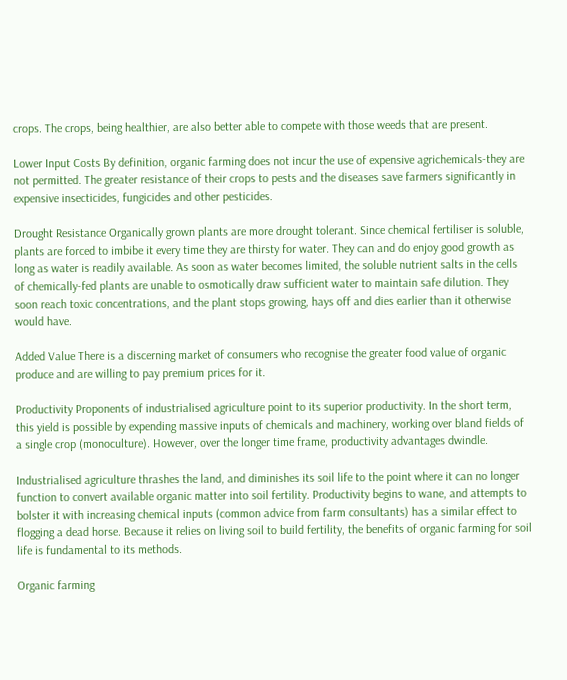crops. The crops, being healthier, are also better able to compete with those weeds that are present.

Lower Input Costs By definition, organic farming does not incur the use of expensive agrichemicals-they are not permitted. The greater resistance of their crops to pests and the diseases save farmers significantly in expensive insecticides, fungicides and other pesticides.

Drought Resistance Organically grown plants are more drought tolerant. Since chemical fertiliser is soluble, plants are forced to imbibe it every time they are thirsty for water. They can and do enjoy good growth as long as water is readily available. As soon as water becomes limited, the soluble nutrient salts in the cells of chemically-fed plants are unable to osmotically draw sufficient water to maintain safe dilution. They soon reach toxic concentrations, and the plant stops growing, hays off and dies earlier than it otherwise would have.

Added Value There is a discerning market of consumers who recognise the greater food value of organic produce and are willing to pay premium prices for it.

Productivity Proponents of industrialised agriculture point to its superior productivity. In the short term, this yield is possible by expending massive inputs of chemicals and machinery, working over bland fields of a single crop (monoculture). However, over the longer time frame, productivity advantages dwindle.

Industrialised agriculture thrashes the land, and diminishes its soil life to the point where it can no longer function to convert available organic matter into soil fertility. Productivity begins to wane, and attempts to bolster it with increasing chemical inputs (common advice from farm consultants) has a similar effect to flogging a dead horse. Because it relies on living soil to build fertility, the benefits of organic farming for soil life is fundamental to its methods.

Organic farming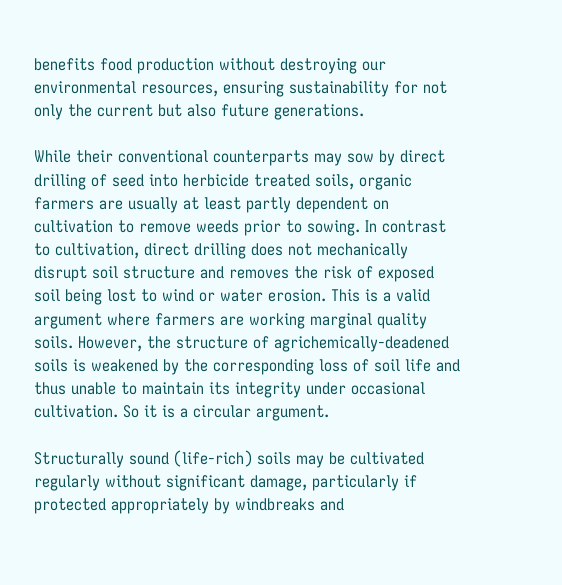benefits food production without destroying our environmental resources, ensuring sustainability for not only the current but also future generations.

While their conventional counterparts may sow by direct drilling of seed into herbicide treated soils, organic farmers are usually at least partly dependent on cultivation to remove weeds prior to sowing. In contrast to cultivation, direct drilling does not mechanically disrupt soil structure and removes the risk of exposed soil being lost to wind or water erosion. This is a valid argument where farmers are working marginal quality soils. However, the structure of agrichemically-deadened soils is weakened by the corresponding loss of soil life and thus unable to maintain its integrity under occasional cultivation. So it is a circular argument.

Structurally sound (life-rich) soils may be cultivated regularly without significant damage, particularly if protected appropriately by windbreaks and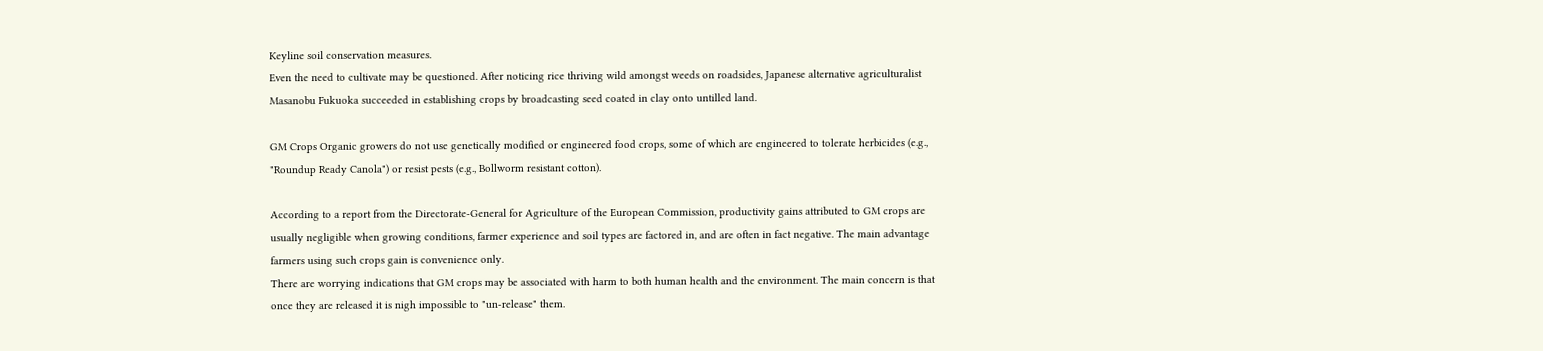Keyline soil conservation measures.
Even the need to cultivate may be questioned. After noticing rice thriving wild amongst weeds on roadsides, Japanese alternative agriculturalist Masanobu Fukuoka succeeded in establishing crops by broadcasting seed coated in clay onto untilled land.

GM Crops Organic growers do not use genetically modified or engineered food crops, some of which are engineered to tolerate herbicides (e.g., "Roundup Ready Canola") or resist pests (e.g., Bollworm resistant cotton).

According to a report from the Directorate-General for Agriculture of the European Commission, productivity gains attributed to GM crops are usually negligible when growing conditions, farmer experience and soil types are factored in, and are often in fact negative. The main advantage farmers using such crops gain is convenience only.
There are worrying indications that GM crops may be associated with harm to both human health and the environment. The main concern is that once they are released it is nigh impossible to "un-release" them.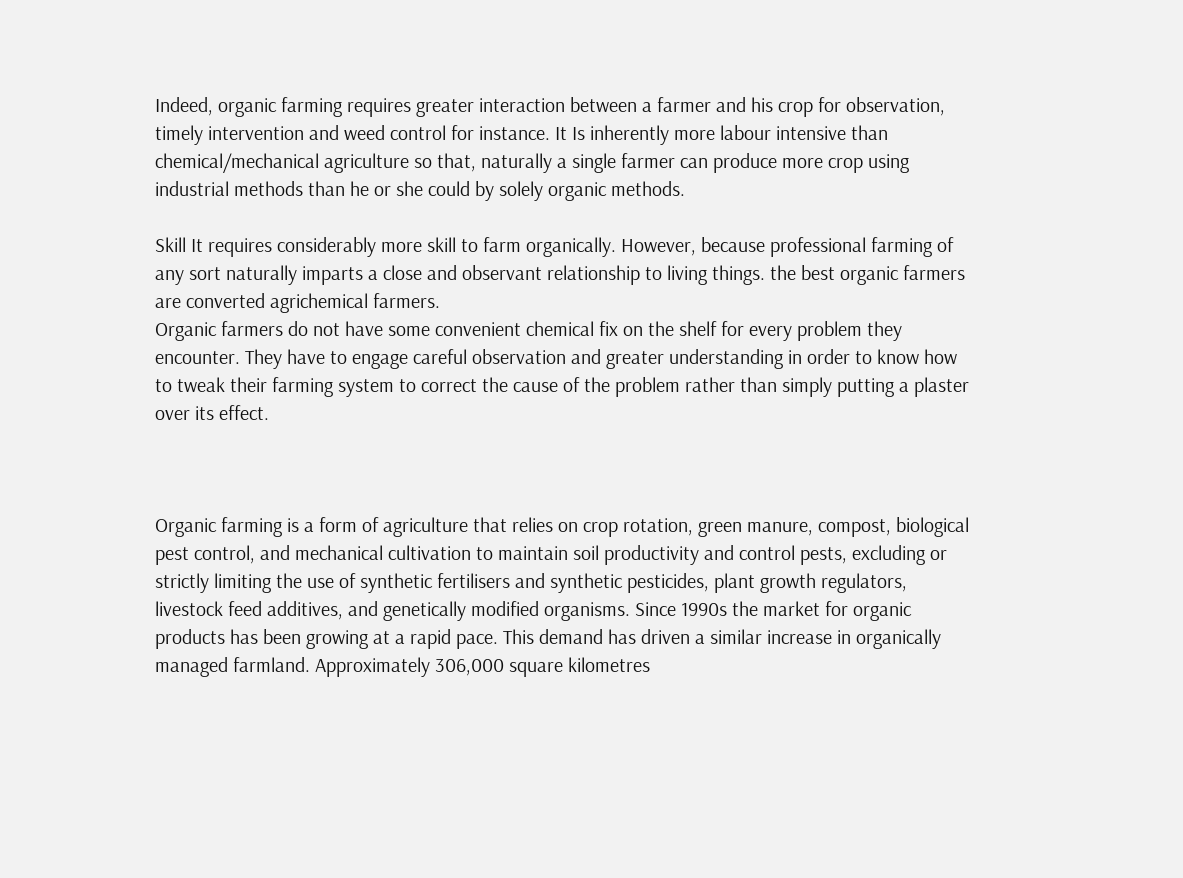Indeed, organic farming requires greater interaction between a farmer and his crop for observation, timely intervention and weed control for instance. It Is inherently more labour intensive than chemical/mechanical agriculture so that, naturally a single farmer can produce more crop using industrial methods than he or she could by solely organic methods.

Skill It requires considerably more skill to farm organically. However, because professional farming of any sort naturally imparts a close and observant relationship to living things. the best organic farmers are converted agrichemical farmers.
Organic farmers do not have some convenient chemical fix on the shelf for every problem they encounter. They have to engage careful observation and greater understanding in order to know how to tweak their farming system to correct the cause of the problem rather than simply putting a plaster over its effect.



Organic farming is a form of agriculture that relies on crop rotation, green manure, compost, biological pest control, and mechanical cultivation to maintain soil productivity and control pests, excluding or strictly limiting the use of synthetic fertilisers and synthetic pesticides, plant growth regulators, livestock feed additives, and genetically modified organisms. Since 1990s the market for organic products has been growing at a rapid pace. This demand has driven a similar increase in organically managed farmland. Approximately 306,000 square kilometres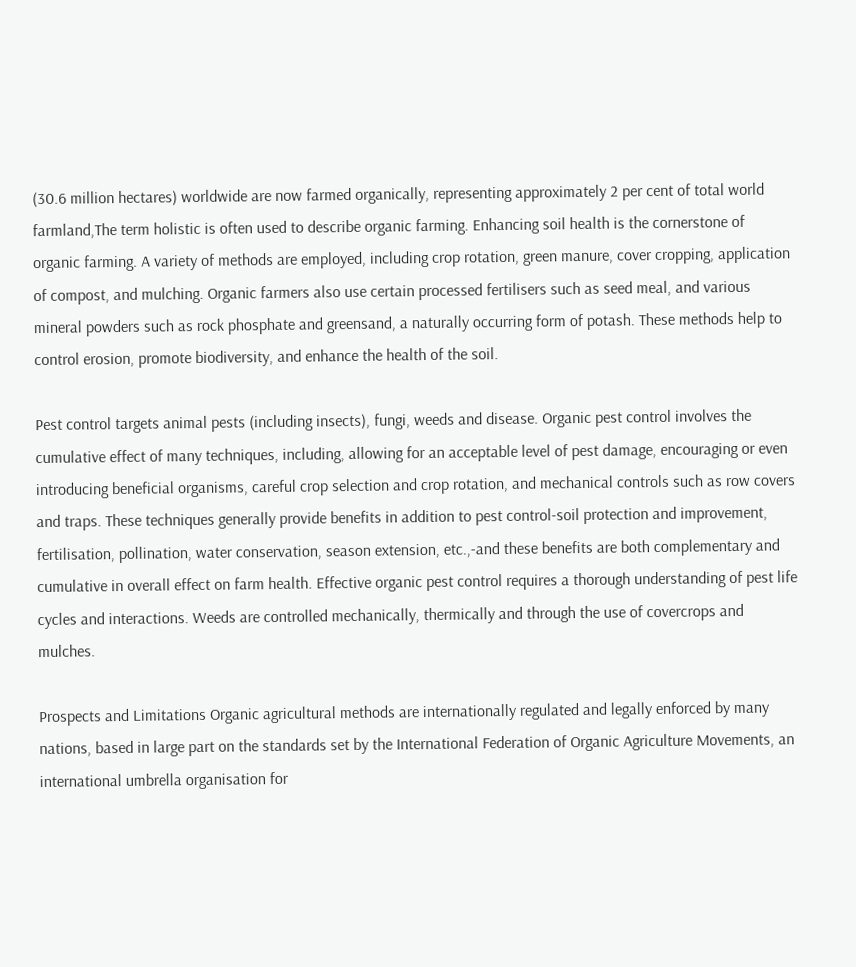(30.6 million hectares) worldwide are now farmed organically, representing approximately 2 per cent of total world farmland,The term holistic is often used to describe organic farming. Enhancing soil health is the cornerstone of organic farming. A variety of methods are employed, including crop rotation, green manure, cover cropping, application of compost, and mulching. Organic farmers also use certain processed fertilisers such as seed meal, and various mineral powders such as rock phosphate and greensand, a naturally occurring form of potash. These methods help to control erosion, promote biodiversity, and enhance the health of the soil.

Pest control targets animal pests (including insects), fungi, weeds and disease. Organic pest control involves the cumulative effect of many techniques, including, allowing for an acceptable level of pest damage, encouraging or even introducing beneficial organisms, careful crop selection and crop rotation, and mechanical controls such as row covers and traps. These techniques generally provide benefits in addition to pest control-soil protection and improvement, fertilisation, pollination, water conservation, season extension, etc.,-and these benefits are both complementary and cumulative in overall effect on farm health. Effective organic pest control requires a thorough understanding of pest life cycles and interactions. Weeds are controlled mechanically, thermically and through the use of covercrops and mulches.

Prospects and Limitations Organic agricultural methods are internationally regulated and legally enforced by many nations, based in large part on the standards set by the International Federation of Organic Agriculture Movements, an international umbrella organisation for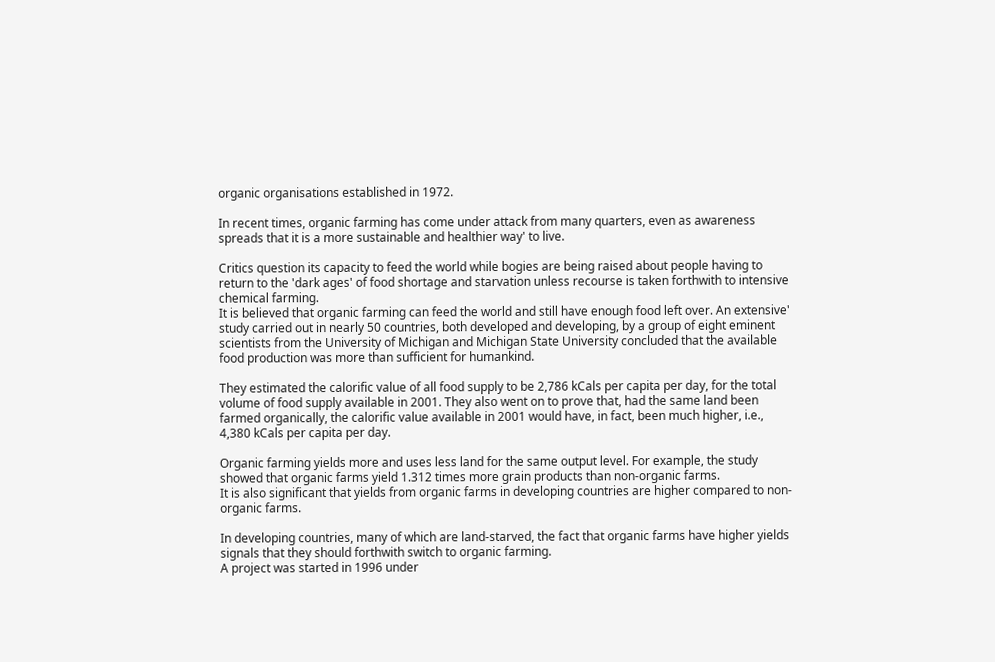organic organisations established in 1972.

In recent times, organic farming has come under attack from many quarters, even as awareness spreads that it is a more sustainable and healthier way' to live.

Critics question its capacity to feed the world while bogies are being raised about people having to return to the 'dark ages' of food shortage and starvation unless recourse is taken forthwith to intensive chemical farming.
It is believed that organic farming can feed the world and still have enough food left over. An extensive' study carried out in nearly 50 countries, both developed and developing, by a group of eight eminent scientists from the University of Michigan and Michigan State University concluded that the available food production was more than sufficient for humankind.

They estimated the calorific value of all food supply to be 2,786 kCals per capita per day, for the total volume of food supply available in 2001. They also went on to prove that, had the same land been farmed organically, the calorific value available in 2001 would have, in fact, been much higher, i.e., 4,380 kCals per capita per day.

Organic farming yields more and uses less land for the same output level. For example, the study showed that organic farms yield 1.312 times more grain products than non-organic farms.
It is also significant that yields from organic farms in developing countries are higher compared to non-organic farms.

In developing countries, many of which are land-starved, the fact that organic farms have higher yields signals that they should forthwith switch to organic farming.
A project was started in 1996 under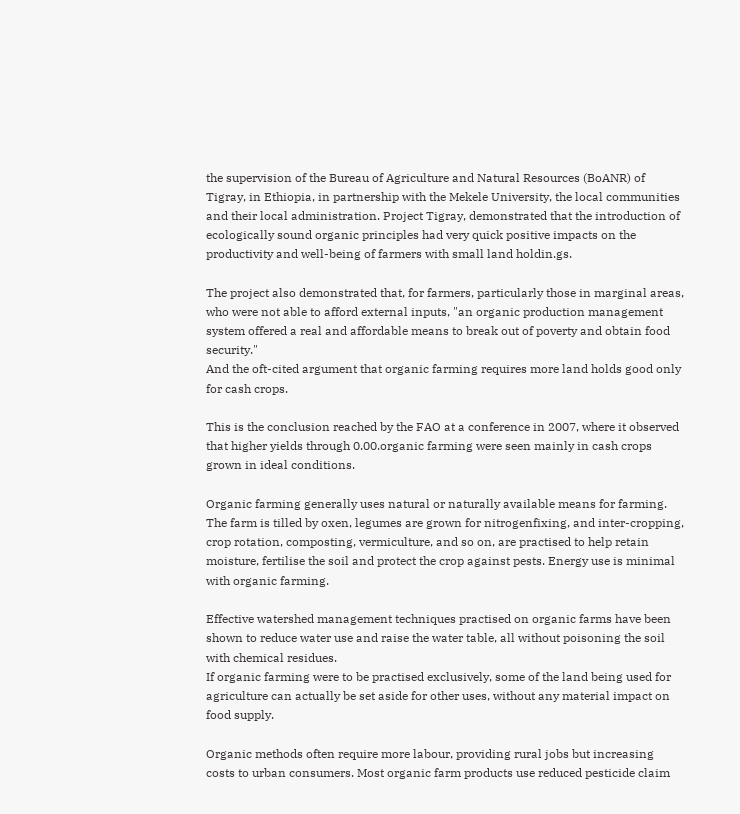the supervision of the Bureau of Agriculture and Natural Resources (BoANR) of Tigray, in Ethiopia, in partnership with the Mekele University, the local communities and their local administration. Project Tigray, demonstrated that the introduction of ecologically sound organic principles had very quick positive impacts on the productivity and well-being of farmers with small land holdin.gs.

The project also demonstrated that, for farmers, particularly those in marginal areas, who were not able to afford external inputs, "an organic production management system offered a real and affordable means to break out of poverty and obtain food security."
And the oft-cited argument that organic farming requires more land holds good only for cash crops.

This is the conclusion reached by the FAO at a conference in 2007, where it observed that higher yields through 0.00.organic farming were seen mainly in cash crops grown in ideal conditions.

Organic farming generally uses natural or naturally available means for farming.
The farm is tilled by oxen, legumes are grown for nitrogenfixing, and inter-cropping, crop rotation, composting, vermiculture, and so on, are practised to help retain moisture, fertilise the soil and protect the crop against pests. Energy use is minimal with organic farming.

Effective watershed management techniques practised on organic farms have been shown to reduce water use and raise the water table, all without poisoning the soil with chemical residues.
If organic farming were to be practised exclusively, some of the land being used for agriculture can actually be set aside for other uses, without any material impact on food supply.

Organic methods often require more labour, providing rural jobs but increasing costs to urban consumers. Most organic farm products use reduced pesticide claim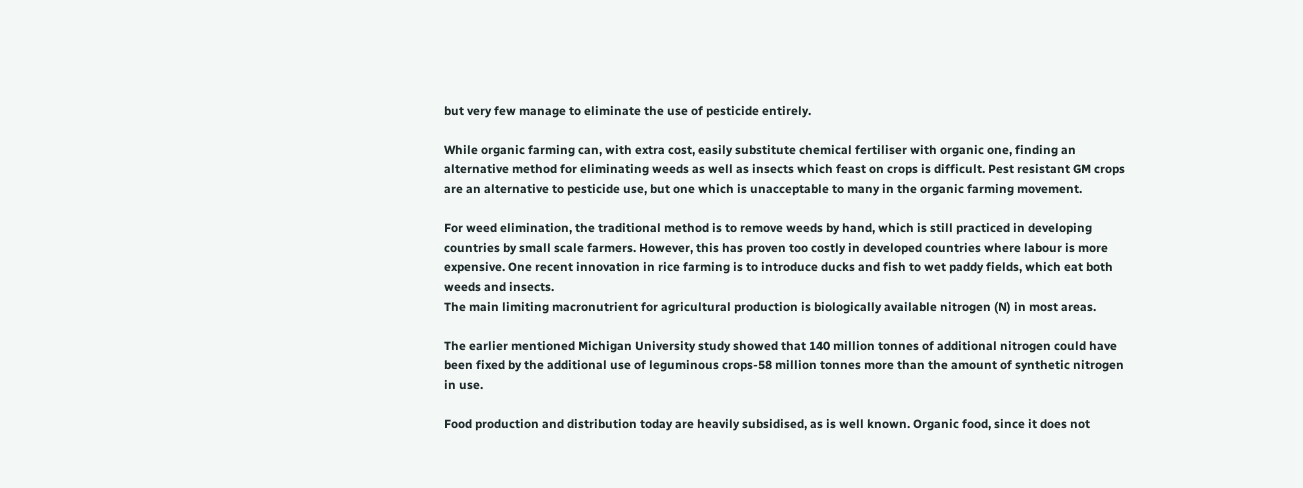but very few manage to eliminate the use of pesticide entirely.

While organic farming can, with extra cost, easily substitute chemical fertiliser with organic one, finding an alternative method for eliminating weeds as well as insects which feast on crops is difficult. Pest resistant GM crops are an alternative to pesticide use, but one which is unacceptable to many in the organic farming movement.

For weed elimination, the traditional method is to remove weeds by hand, which is still practiced in developing countries by small scale farmers. However, this has proven too costly in developed countries where labour is more expensive. One recent innovation in rice farming is to introduce ducks and fish to wet paddy fields, which eat both weeds and insects.
The main limiting macronutrient for agricultural production is biologically available nitrogen (N) in most areas.

The earlier mentioned Michigan University study showed that 140 million tonnes of additional nitrogen could have been fixed by the additional use of leguminous crops-58 million tonnes more than the amount of synthetic nitrogen in use.

Food production and distribution today are heavily subsidised, as is well known. Organic food, since it does not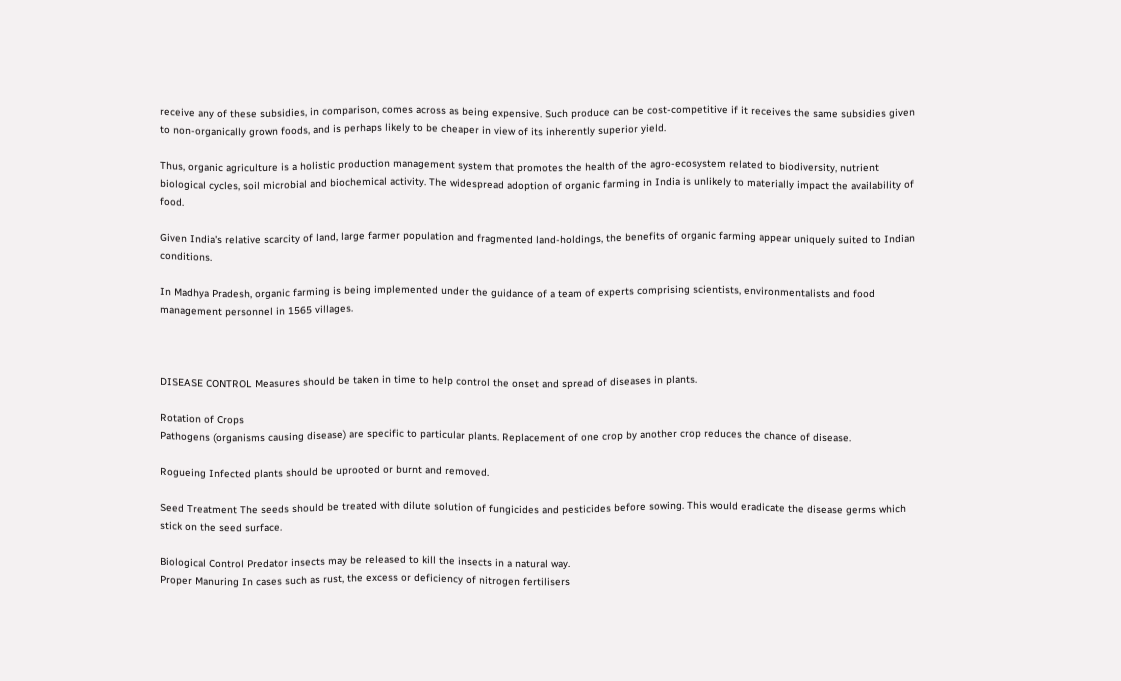receive any of these subsidies, in comparison, comes across as being expensive. Such produce can be cost-competitive if it receives the same subsidies given to non-organically grown foods, and is perhaps likely to be cheaper in view of its inherently superior yield.

Thus, organic agriculture is a holistic production management system that promotes the health of the agro-ecosystem related to biodiversity, nutrient biological cycles, soil microbial and biochemical activity. The widespread adoption of organic farming in India is unlikely to materially impact the availability of food.

Given India's relative scarcity of land, large farmer population and fragmented land-holdings, the benefits of organic farming appear uniquely suited to Indian conditions.

In Madhya Pradesh, organic farming is being implemented under the guidance of a team of experts comprising scientists, environmentalists and food management personnel in 1565 villages.



DISEASE CONTROL Measures should be taken in time to help control the onset and spread of diseases in plants.

Rotation of Crops
Pathogens (organisms causing disease) are specific to particular plants. Replacement of one crop by another crop reduces the chance of disease.

Rogueing Infected plants should be uprooted or burnt and removed.

Seed Treatment The seeds should be treated with dilute solution of fungicides and pesticides before sowing. This would eradicate the disease germs which stick on the seed surface.

Biological Control Predator insects may be released to kill the insects in a natural way.
Proper Manuring In cases such as rust, the excess or deficiency of nitrogen fertilisers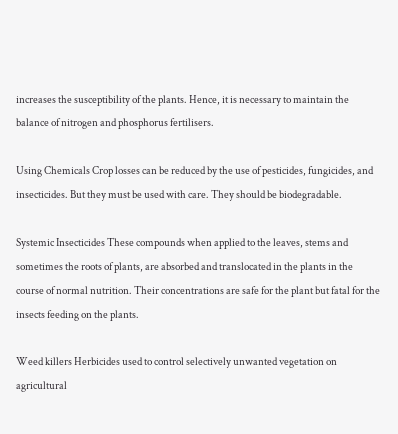increases the susceptibility of the plants. Hence, it is necessary to maintain the balance of nitrogen and phosphorus fertilisers.

Using Chemicals Crop losses can be reduced by the use of pesticides, fungicides, and insecticides. But they must be used with care. They should be biodegradable.

Systemic Insecticides These compounds when applied to the leaves, stems and sometimes the roots of plants, are absorbed and translocated in the plants in the course of normal nutrition. Their concentrations are safe for the plant but fatal for the insects feeding on the plants.

Weed killers Herbicides used to control selectively unwanted vegetation on agricultural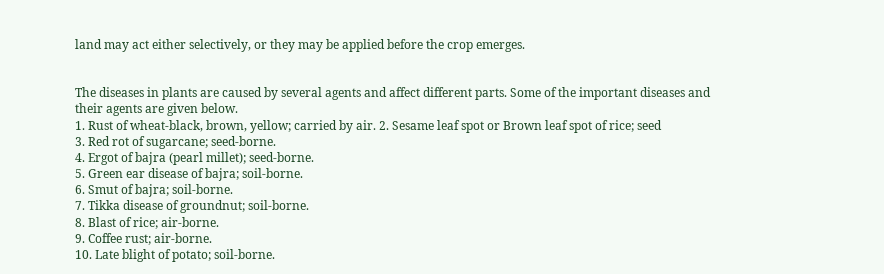land may act either selectively, or they may be applied before the crop emerges.


The diseases in plants are caused by several agents and affect different parts. Some of the important diseases and their agents are given below.
1. Rust of wheat-black, brown, yellow; carried by air. 2. Sesame leaf spot or Brown leaf spot of rice; seed
3. Red rot of sugarcane; seed-borne.
4. Ergot of bajra (pearl millet); seed-borne.
5. Green ear disease of bajra; soil-borne.
6. Smut of bajra; soil-borne.
7. Tikka disease of groundnut; soil-borne.
8. Blast of rice; air-borne.
9. Coffee rust; air-borne.
10. Late blight of potato; soil-borne.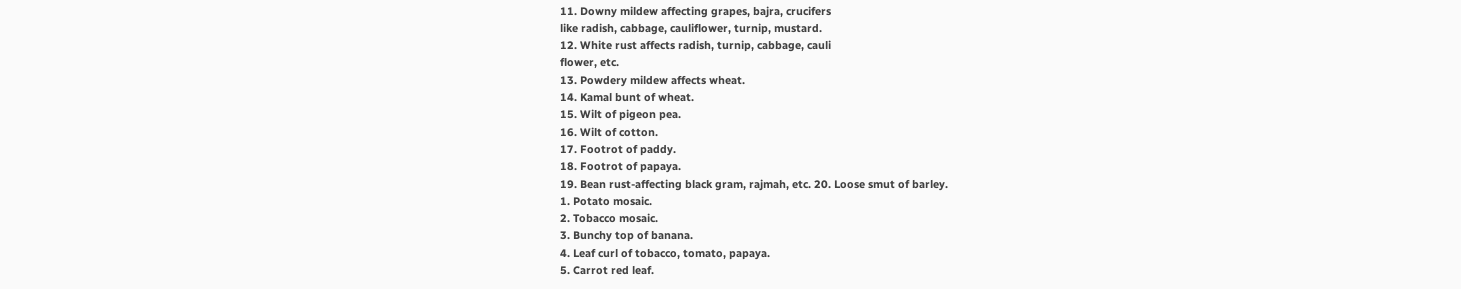11. Downy mildew affecting grapes, bajra, crucifers
like radish, cabbage, cauliflower, turnip, mustard.
12. White rust affects radish, turnip, cabbage, cauli
flower, etc.
13. Powdery mildew affects wheat.
14. Kamal bunt of wheat.
15. Wilt of pigeon pea.
16. Wilt of cotton.
17. Footrot of paddy.
18. Footrot of papaya.
19. Bean rust-affecting black gram, rajmah, etc. 20. Loose smut of barley.
1. Potato mosaic.
2. Tobacco mosaic.
3. Bunchy top of banana.
4. Leaf curl of tobacco, tomato, papaya.
5. Carrot red leaf.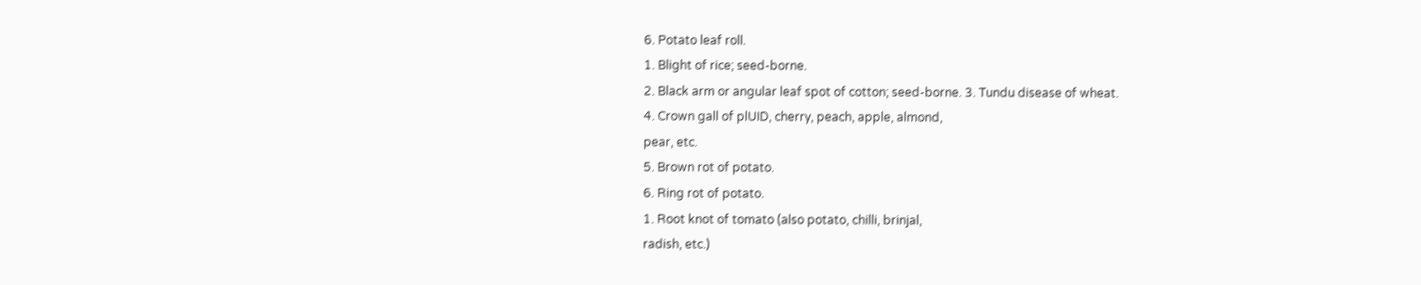6. Potato leaf roll.
1. Blight of rice; seed-borne.
2. Black arm or angular leaf spot of cotton; seed-borne. 3. Tundu disease of wheat.
4. Crown gall of plUID, cherry, peach, apple, almond,
pear, etc.
5. Brown rot of potato.
6. Ring rot of potato.
1. Root knot of tomato (also potato, chilli, brinjal,
radish, etc.)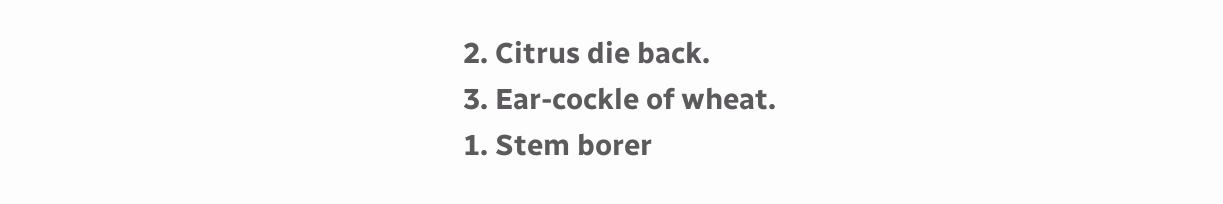2. Citrus die back.
3. Ear-cockle of wheat.
1. Stem borer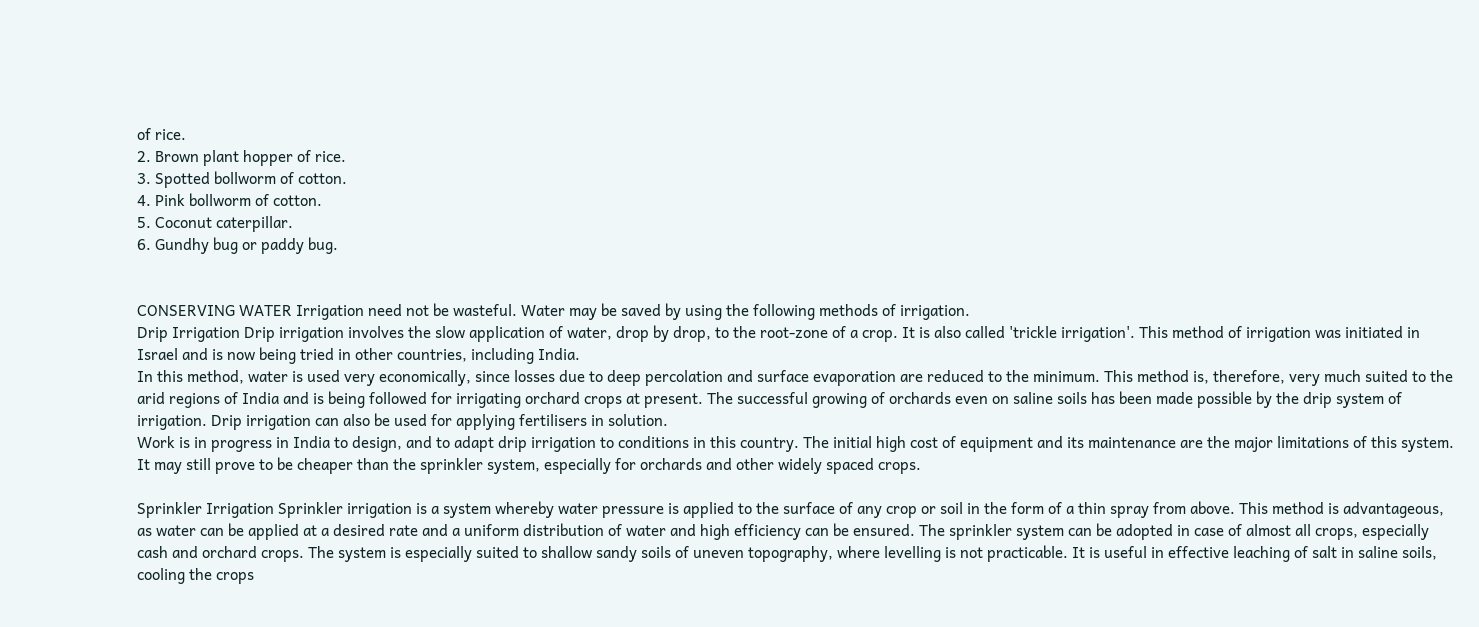of rice.
2. Brown plant hopper of rice.
3. Spotted bollworm of cotton.
4. Pink bollworm of cotton.
5. Coconut caterpillar.
6. Gundhy bug or paddy bug.


CONSERVING WATER Irrigation need not be wasteful. Water may be saved by using the following methods of irrigation.
Drip Irrigation Drip irrigation involves the slow application of water, drop by drop, to the root-zone of a crop. It is also called 'trickle irrigation'. This method of irrigation was initiated in Israel and is now being tried in other countries, including India.
In this method, water is used very economically, since losses due to deep percolation and surface evaporation are reduced to the minimum. This method is, therefore, very much suited to the arid regions of India and is being followed for irrigating orchard crops at present. The successful growing of orchards even on saline soils has been made possible by the drip system of irrigation. Drip irrigation can also be used for applying fertilisers in solution.
Work is in progress in India to design, and to adapt drip irrigation to conditions in this country. The initial high cost of equipment and its maintenance are the major limitations of this system. It may still prove to be cheaper than the sprinkler system, especially for orchards and other widely spaced crops.

Sprinkler Irrigation Sprinkler irrigation is a system whereby water pressure is applied to the surface of any crop or soil in the form of a thin spray from above. This method is advantageous, as water can be applied at a desired rate and a uniform distribution of water and high efficiency can be ensured. The sprinkler system can be adopted in case of almost all crops, especially cash and orchard crops. The system is especially suited to shallow sandy soils of uneven topography, where levelling is not practicable. It is useful in effective leaching of salt in saline soils, cooling the crops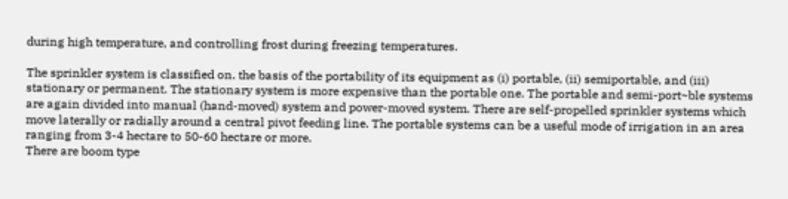during high temperature, and controlling frost during freezing temperatures.

The sprinkler system is classified on. the basis of the portability of its equipment as (i) portable, (ii) semiportable, and (iii) stationary or permanent. The stationary system is more expensive than the portable one. The portable and semi-port~ble systems are again divided into manual (hand-moved) system and power-moved system. There are self-propelled sprinkler systems which move laterally or radially around a central pivot feeding line. The portable systems can be a useful mode of irrigation in an area ranging from 3-4 hectare to 50-60 hectare or more.
There are boom type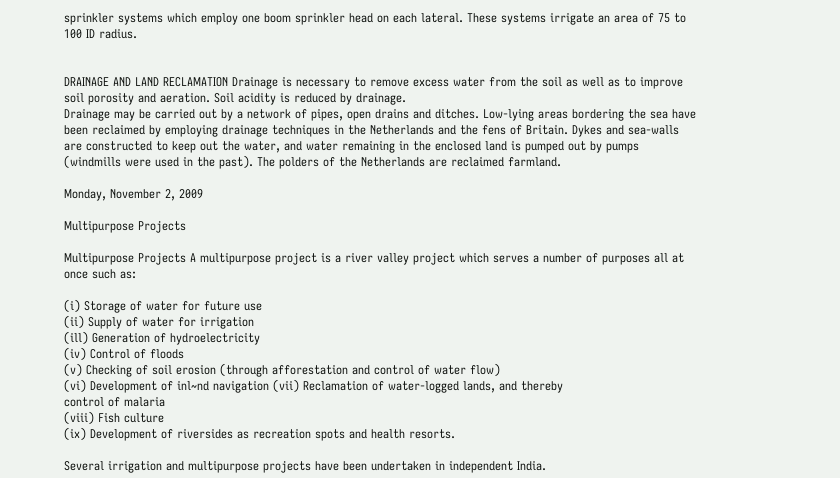sprinkler systems which employ one boom sprinkler head on each lateral. These systems irrigate an area of 75 to 100 ID radius.


DRAINAGE AND LAND RECLAMATION Drainage is necessary to remove excess water from the soil as well as to improve soil porosity and aeration. Soil acidity is reduced by drainage.
Drainage may be carried out by a network of pipes, open drains and ditches. Low-lying areas bordering the sea have been reclaimed by employing drainage techniques in the Netherlands and the fens of Britain. Dykes and sea-walls are constructed to keep out the water, and water remaining in the enclosed land is pumped out by pumps (windmills were used in the past). The polders of the Netherlands are reclaimed farmland.

Monday, November 2, 2009

Multipurpose Projects

Multipurpose Projects A multipurpose project is a river valley project which serves a number of purposes all at once such as:

(i) Storage of water for future use
(ii) Supply of water for irrigation
(ill) Generation of hydroelectricity
(iv) Control of floods
(v) Checking of soil erosion (through afforestation and control of water flow)
(vi) Development of inl~nd navigation (vii) Reclamation of water-logged lands, and thereby
control of malaria
(viii) Fish culture
(ix) Development of riversides as recreation spots and health resorts.

Several irrigation and multipurpose projects have been undertaken in independent India.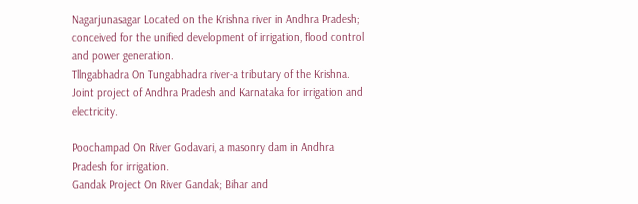Nagarjunasagar Located on the Krishna river in Andhra Pradesh; conceived for the unified development of irrigation, flood control and power generation.
Tllngabhadra On Tungabhadra river-a tributary of the Krishna. Joint project of Andhra Pradesh and Karnataka for irrigation and electricity.

Poochampad On River Godavari, a masonry dam in Andhra Pradesh for irrigation.
Gandak Project On River Gandak; Bihar and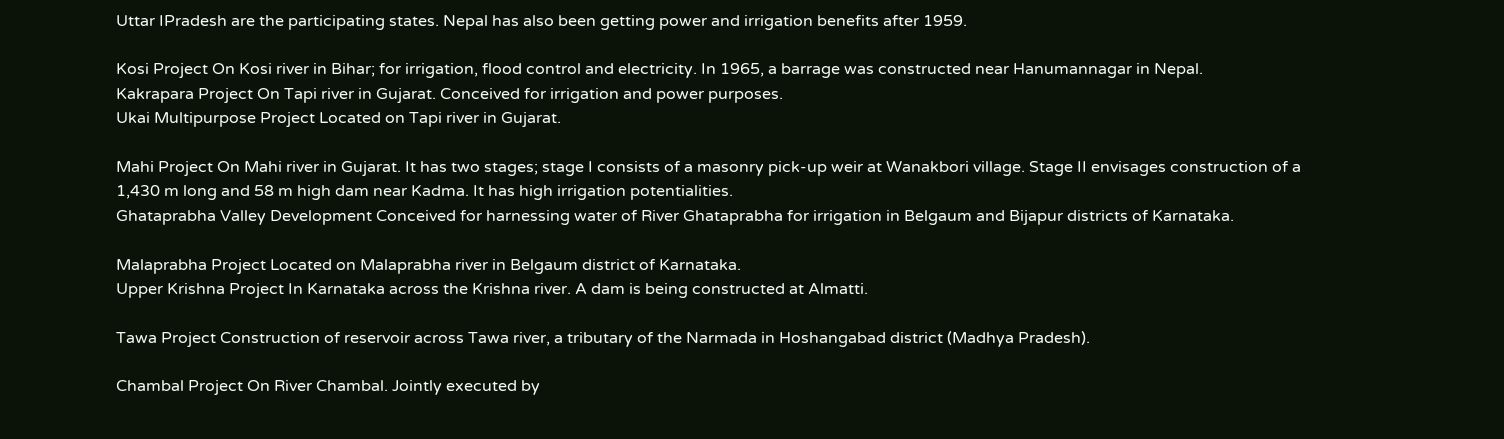Uttar IPradesh are the participating states. Nepal has also been getting power and irrigation benefits after 1959.

Kosi Project On Kosi river in Bihar; for irrigation, flood control and electricity. In 1965, a barrage was constructed near Hanumannagar in Nepal.
Kakrapara Project On Tapi river in Gujarat. Conceived for irrigation and power purposes.
Ukai Multipurpose Project Located on Tapi river in Gujarat.

Mahi Project On Mahi river in Gujarat. It has two stages; stage I consists of a masonry pick-up weir at Wanakbori village. Stage II envisages construction of a 1,430 m long and 58 m high dam near Kadma. It has high irrigation potentialities.
Ghataprabha Valley Development Conceived for harnessing water of River Ghataprabha for irrigation in Belgaum and Bijapur districts of Karnataka.

Malaprabha Project Located on Malaprabha river in Belgaum district of Karnataka.
Upper Krishna Project In Karnataka across the Krishna river. A dam is being constructed at Almatti.

Tawa Project Construction of reservoir across Tawa river, a tributary of the Narmada in Hoshangabad district (Madhya Pradesh).

Chambal Project On River Chambal. Jointly executed by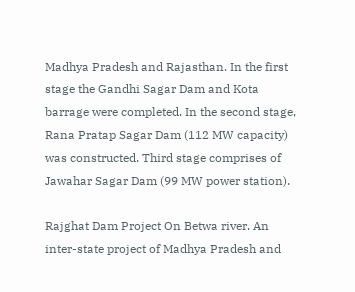Madhya Pradesh and Rajasthan. In the first stage the Gandhi Sagar Dam and Kota barrage were completed. In the second stage, Rana Pratap Sagar Dam (112 MW capacity) was constructed. Third stage comprises of Jawahar Sagar Dam (99 MW power station).

Rajghat Dam Project On Betwa river. An inter-state project of Madhya Pradesh and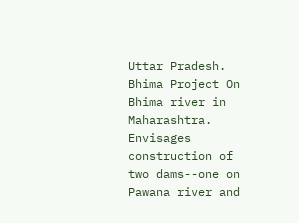Uttar Pradesh.
Bhima Project On Bhima river in Maharashtra. Envisages construction of two dams--one on Pawana river and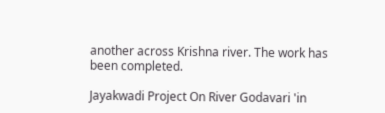another across Krishna river. The work has been completed.

Jayakwadi Project On River Godavari 'in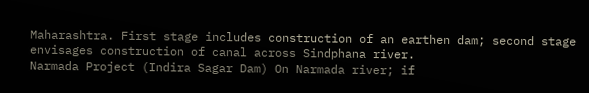Maharashtra. First stage includes construction of an earthen dam; second stage envisages construction of canal across Sindphana river.
Narmada Project (Indira Sagar Dam) On Narmada river; if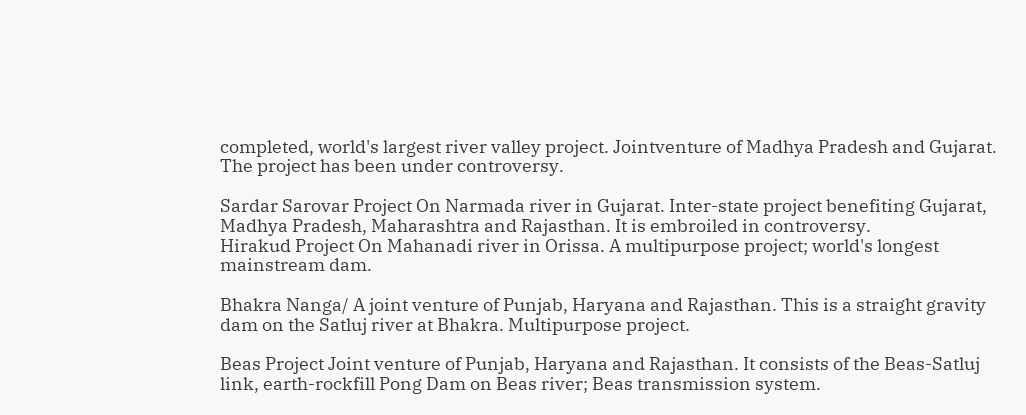completed, world's largest river valley project. Jointventure of Madhya Pradesh and Gujarat. The project has been under controversy.

Sardar Sarovar Project On Narmada river in Gujarat. Inter-state project benefiting Gujarat, Madhya Pradesh, Maharashtra and Rajasthan. It is embroiled in controversy.
Hirakud Project On Mahanadi river in Orissa. A multipurpose project; world's longest mainstream dam.

Bhakra Nanga/ A joint venture of Punjab, Haryana and Rajasthan. This is a straight gravity dam on the Satluj river at Bhakra. Multipurpose project.

Beas Project Joint venture of Punjab, Haryana and Rajasthan. It consists of the Beas-Satluj link, earth-rockfill Pong Dam on Beas river; Beas transmission system.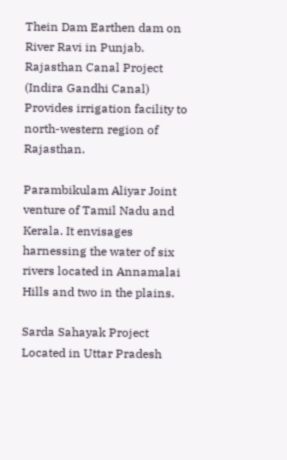Thein Dam Earthen dam on River Ravi in Punjab. Rajasthan Canal Project (Indira Gandhi Canal) Provides irrigation facility to north-western region of Rajasthan.

Parambikulam Aliyar Joint venture of Tamil Nadu and Kerala. It envisages harnessing the water of six rivers located in Annamalai Hills and two in the plains.

Sarda Sahayak Project Located in Uttar Pradesh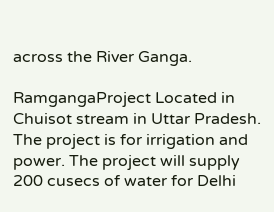across the River Ganga.

RamgangaProject Located in Chuisot stream in Uttar Pradesh. The project is for irrigation and power. The project will supply 200 cusecs of water for Delhi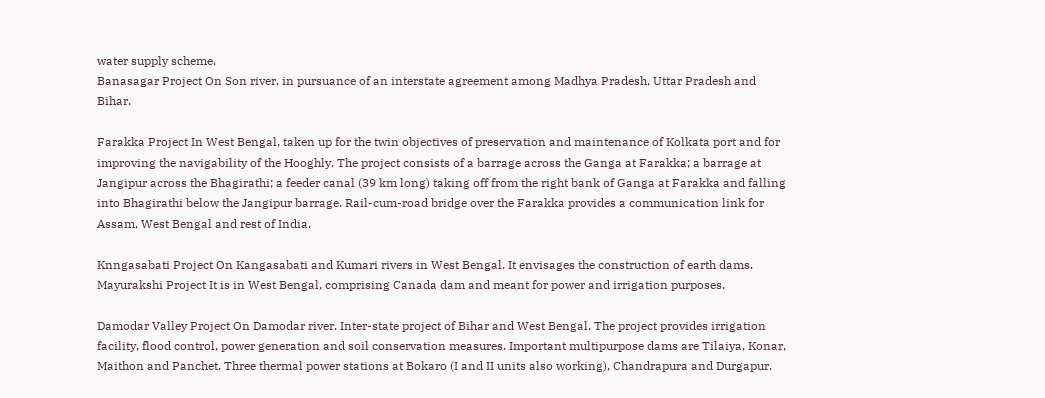water supply scheme.
Banasagar Project On Son river, in pursuance of an interstate agreement among Madhya Pradesh, Uttar Pradesh and Bihar.

Farakka Project In West Bengal, taken up for the twin objectives of preservation and maintenance of Kolkata port and for improving the navigability of the Hooghly. The project consists of a barrage across the Ganga at Farakka; a barrage at Jangipur across the Bhagirathi; a feeder canal (39 km long) taking off from the right bank of Ganga at Farakka and falling into Bhagirathi below the Jangipur barrage. Rail-cum-road bridge over the Farakka provides a communication link for Assam, West Bengal and rest of India.

Knngasabati Project On Kangasabati and Kumari rivers in West Bengal. It envisages the construction of earth dams.
Mayurakshi Project It is in West Bengal, comprising Canada dam and meant for power and irrigation purposes.

Damodar Valley Project On Damodar river. Inter-state project of Bihar and West Bengal. The project provides irrigation facility, flood control, power generation and soil conservation measures. Important multipurpose dams are Tilaiya, Konar, Maithon and Panchet. Three thermal power stations at Bokaro (I and II units also working), Chandrapura and Durgapur.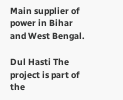Main supplier of power in Bihar and West Bengal.

Dul Hasti The project is part of the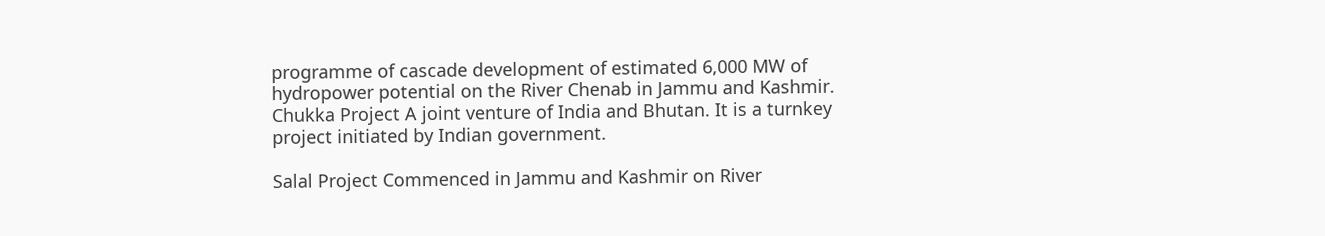programme of cascade development of estimated 6,000 MW of hydropower potential on the River Chenab in Jammu and Kashmir. Chukka Project A joint venture of India and Bhutan. It is a turnkey project initiated by Indian government.

Salal Project Commenced in Jammu and Kashmir on River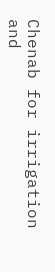Chenab for irrigation and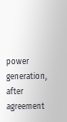power generation, after agreement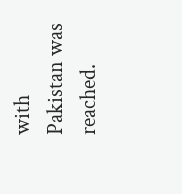with Pakistan was reached.